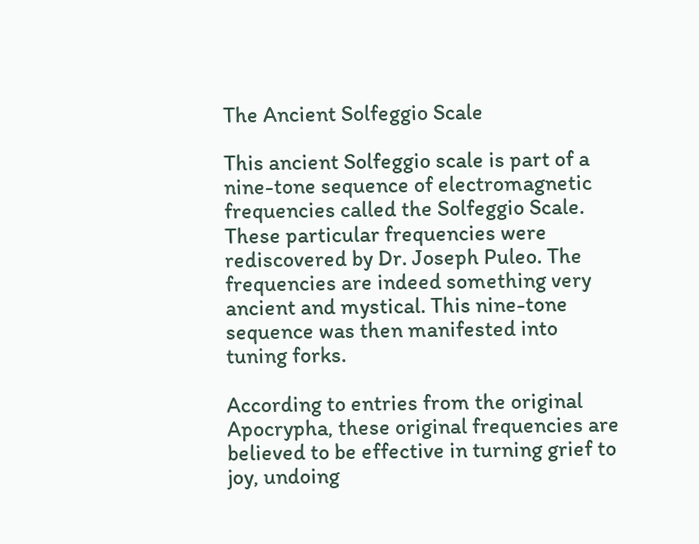The Ancient Solfeggio Scale

This ancient Solfeggio scale is part of a nine-tone sequence of electromagnetic frequencies called the Solfeggio Scale. These particular frequencies were rediscovered by Dr. Joseph Puleo. The frequencies are indeed something very ancient and mystical. This nine-tone sequence was then manifested into tuning forks.

According to entries from the original Apocrypha, these original frequencies are believed to be effective in turning grief to joy, undoing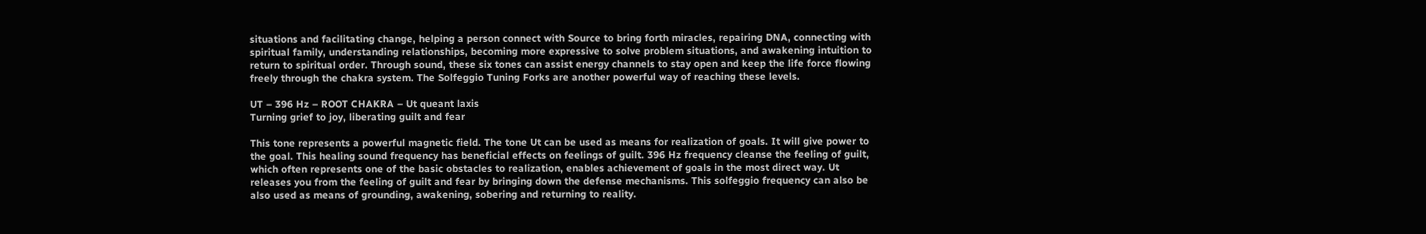situations and facilitating change, helping a person connect with Source to bring forth miracles, repairing DNA, connecting with spiritual family, understanding relationships, becoming more expressive to solve problem situations, and awakening intuition to return to spiritual order. Through sound, these six tones can assist energy channels to stay open and keep the life force flowing freely through the chakra system. The Solfeggio Tuning Forks are another powerful way of reaching these levels.

UT – 396 Hz – ROOT CHAKRA – Ut queant laxis
Turning grief to joy, liberating guilt and fear

This tone represents a powerful magnetic field. The tone Ut can be used as means for realization of goals. It will give power to the goal. This healing sound frequency has beneficial effects on feelings of guilt. 396 Hz frequency cleanse the feeling of guilt, which often represents one of the basic obstacles to realization, enables achievement of goals in the most direct way. Ut releases you from the feeling of guilt and fear by bringing down the defense mechanisms. This solfeggio frequency can also be also used as means of grounding, awakening, sobering and returning to reality.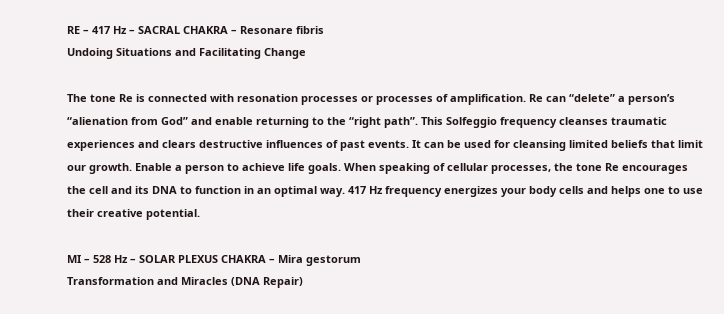RE – 417 Hz – SACRAL CHAKRA – Resonare fibris
Undoing Situations and Facilitating Change

The tone Re is connected with resonation processes or processes of amplification. Re can “delete” a person’s “alienation from God” and enable returning to the “right path”. This Solfeggio frequency cleanses traumatic experiences and clears destructive influences of past events. It can be used for cleansing limited beliefs that limit our growth. Enable a person to achieve life goals. When speaking of cellular processes, the tone Re encourages the cell and its DNA to function in an optimal way. 417 Hz frequency energizes your body cells and helps one to use their creative potential.

MI – 528 Hz – SOLAR PLEXUS CHAKRA – Mira gestorum
Transformation and Miracles (DNA Repair)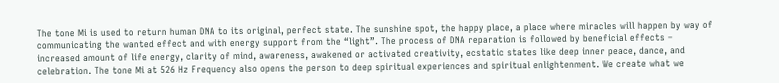The tone Mi is used to return human DNA to its original, perfect state. The sunshine spot, the happy place, a place where miracles will happen by way of communicating the wanted effect and with energy support from the “light”. The process of DNA reparation is followed by beneficial effects – increased amount of life energy, clarity of mind, awareness, awakened or activated creativity, ecstatic states like deep inner peace, dance, and celebration. The tone Mi at 526 Hz Frequency also opens the person to deep spiritual experiences and spiritual enlightenment. We create what we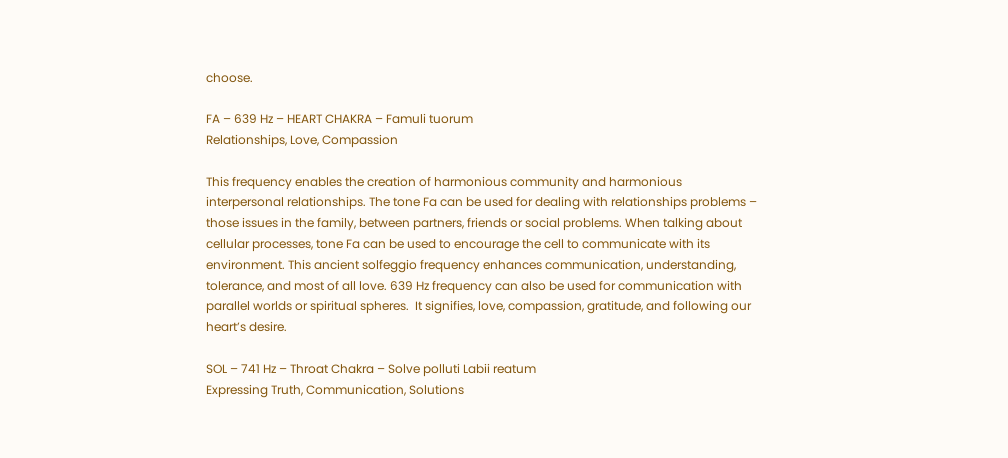choose.

FA – 639 Hz – HEART CHAKRA – Famuli tuorum
Relationships, Love, Compassion

This frequency enables the creation of harmonious community and harmonious interpersonal relationships. The tone Fa can be used for dealing with relationships problems – those issues in the family, between partners, friends or social problems. When talking about cellular processes, tone Fa can be used to encourage the cell to communicate with its environment. This ancient solfeggio frequency enhances communication, understanding, tolerance, and most of all love. 639 Hz frequency can also be used for communication with parallel worlds or spiritual spheres.  It signifies, love, compassion, gratitude, and following our heart’s desire.

SOL – 741 Hz – Throat Chakra – Solve polluti Labii reatum
Expressing Truth, Communication, Solutions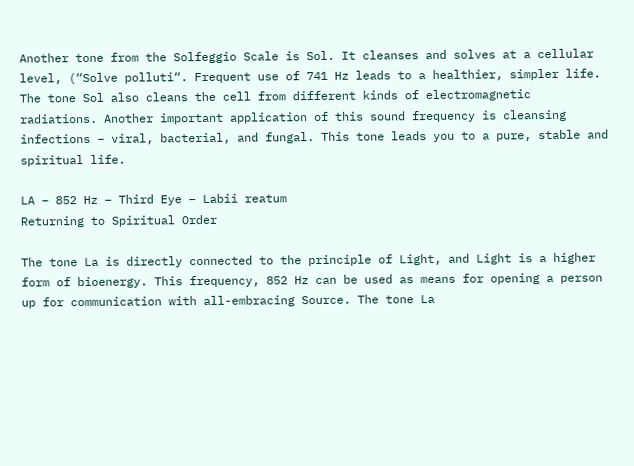Another tone from the Solfeggio Scale is Sol. It cleanses and solves at a cellular level, (“Solve polluti“. Frequent use of 741 Hz leads to a healthier, simpler life.  The tone Sol also cleans the cell from different kinds of electromagnetic radiations. Another important application of this sound frequency is cleansing infections – viral, bacterial, and fungal. This tone leads you to a pure, stable and spiritual life.

LA – 852 Hz – Third Eye – Labii reatum
Returning to Spiritual Order

The tone La is directly connected to the principle of Light, and Light is a higher form of bioenergy. This frequency, 852 Hz can be used as means for opening a person up for communication with all-embracing Source. The tone La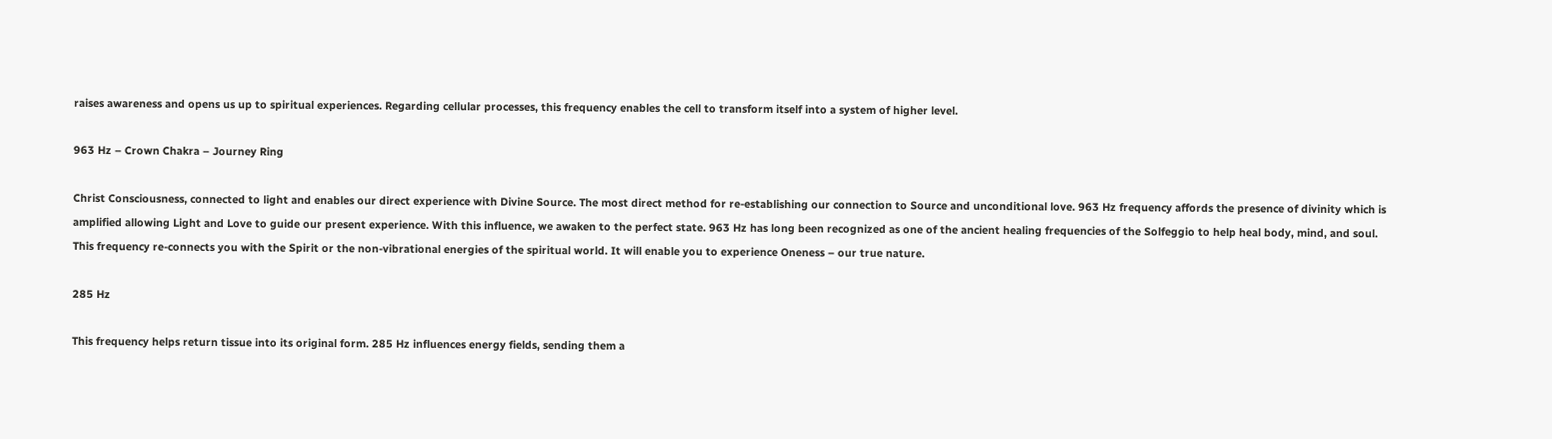raises awareness and opens us up to spiritual experiences. Regarding cellular processes, this frequency enables the cell to transform itself into a system of higher level.

963 Hz – Crown Chakra – Journey Ring

Christ Consciousness, connected to light and enables our direct experience with Divine Source. The most direct method for re-establishing our connection to Source and unconditional love. 963 Hz frequency affords the presence of divinity which is amplified allowing Light and Love to guide our present experience. With this influence, we awaken to the perfect state. 963 Hz has long been recognized as one of the ancient healing frequencies of the Solfeggio to help heal body, mind, and soul. This frequency re-connects you with the Spirit or the non-vibrational energies of the spiritual world. It will enable you to experience Oneness – our true nature.

285 Hz

This frequency helps return tissue into its original form. 285 Hz influences energy fields, sending them a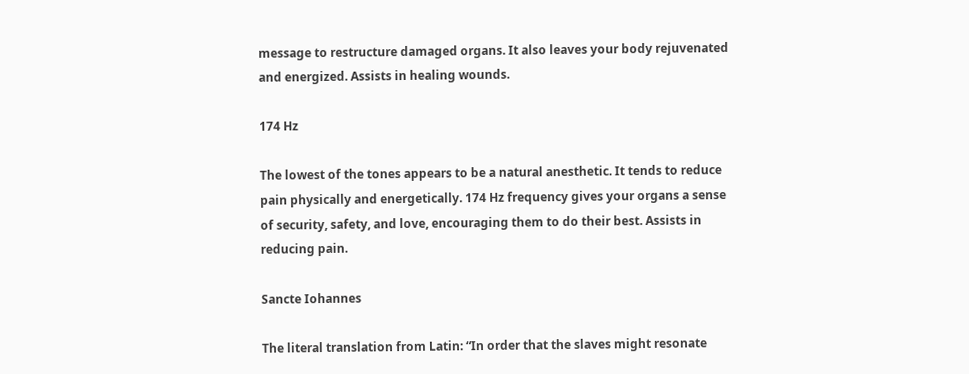message to restructure damaged organs. It also leaves your body rejuvenated and energized. Assists in healing wounds.

174 Hz

The lowest of the tones appears to be a natural anesthetic. It tends to reduce pain physically and energetically. 174 Hz frequency gives your organs a sense of security, safety, and love, encouraging them to do their best. Assists in reducing pain.

Sancte Iohannes

The literal translation from Latin: “In order that the slaves might resonate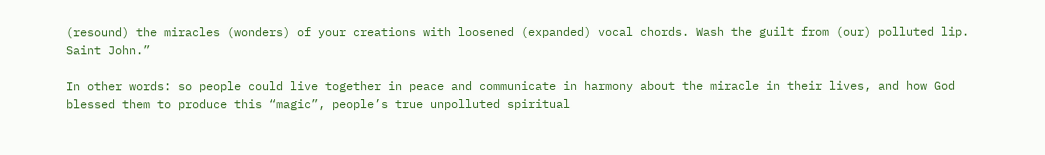(resound) the miracles (wonders) of your creations with loosened (expanded) vocal chords. Wash the guilt from (our) polluted lip. Saint John.”

In other words: so people could live together in peace and communicate in harmony about the miracle in their lives, and how God blessed them to produce this “magic”, people’s true unpolluted spiritual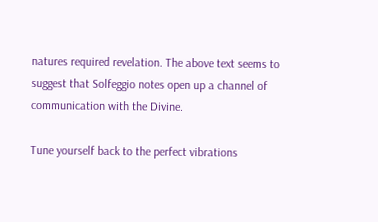natures required revelation. The above text seems to suggest that Solfeggio notes open up a channel of communication with the Divine.

Tune yourself back to the perfect vibrations